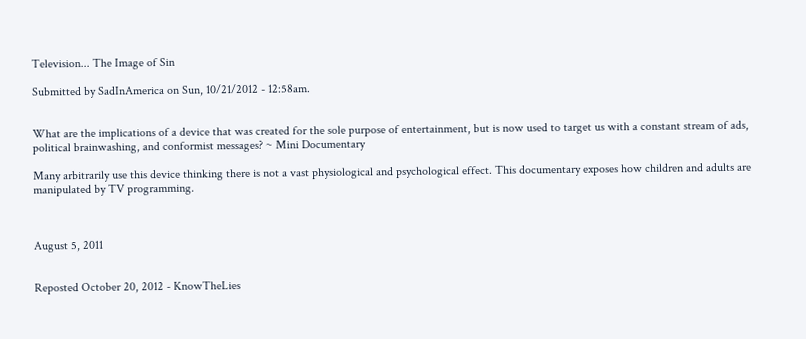Television... The Image of Sin

Submitted by SadInAmerica on Sun, 10/21/2012 - 12:58am.


What are the implications of a device that was created for the sole purpose of entertainment, but is now used to target us with a constant stream of ads, political brainwashing, and conformist messages? ~ Mini Documentary

Many arbitrarily use this device thinking there is not a vast physiological and psychological effect. This documentary exposes how children and adults are manipulated by TV programming.



August 5, 2011


Reposted October 20, 2012 - KnowTheLies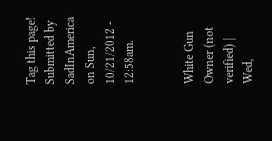Tag this page!
Submitted by SadInAmerica on Sun, 10/21/2012 - 12:58am.


White Gun Owner (not verified) | Wed,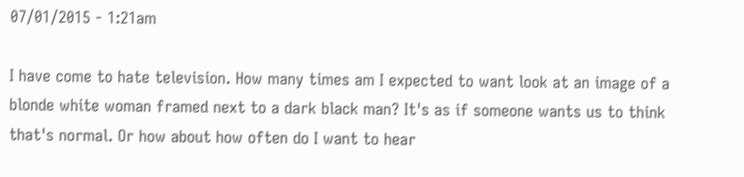07/01/2015 - 1:21am

I have come to hate television. How many times am I expected to want look at an image of a blonde white woman framed next to a dark black man? It's as if someone wants us to think that's normal. Or how about how often do I want to hear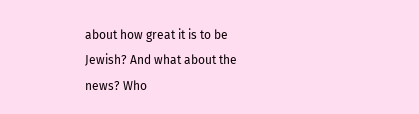about how great it is to be Jewish? And what about the news? Who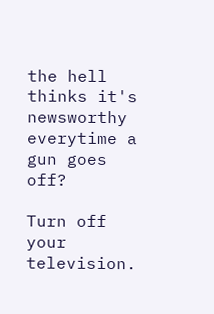the hell thinks it's newsworthy everytime a gun goes off?

Turn off your television.